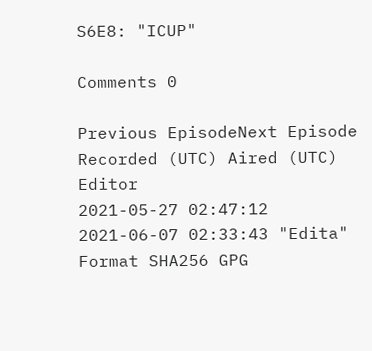S6E8: "ICUP"

Comments 0

Previous EpisodeNext Episode
Recorded (UTC) Aired (UTC) Editor
2021-05-27 02:47:12 2021-06-07 02:33:43 "Edita"
Format SHA256 GPG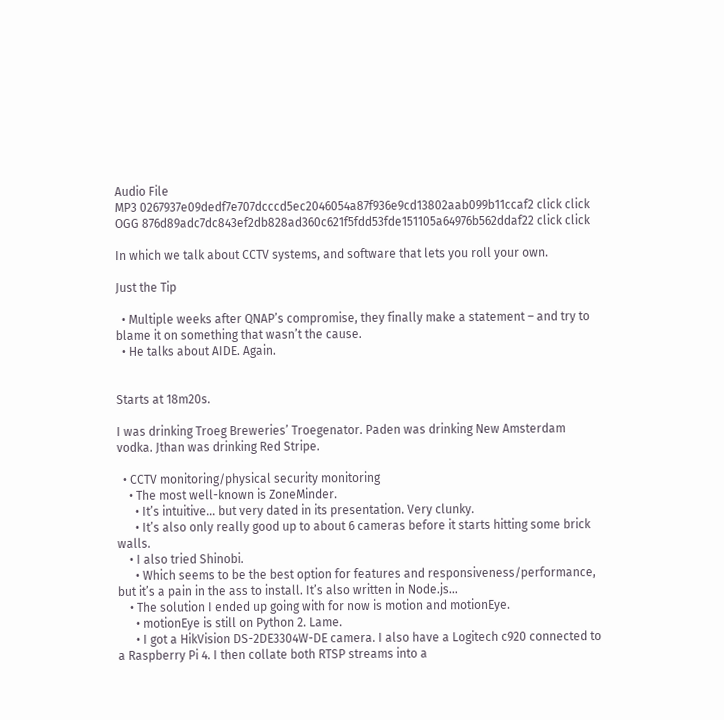Audio File
MP3 0267937e09dedf7e707dcccd5ec2046054a87f936e9cd13802aab099b11ccaf2 click click
OGG 876d89adc7dc843ef2db828ad360c621f5fdd53fde151105a64976b562ddaf22 click click

In which we talk about CCTV systems, and software that lets you roll your own.

Just the Tip

  • Multiple weeks after QNAP’s compromise, they finally make a statement – and try to blame it on something that wasn’t the cause.
  • He talks about AIDE. Again.


Starts at 18m20s.

I was drinking Troeg Breweries’ Troegenator. Paden was drinking New Amsterdam vodka. Jthan was drinking Red Stripe.

  • CCTV monitoring/physical security monitoring
    • The most well-known is ZoneMinder.
      • It’s intuitive… but very dated in its presentation. Very clunky.
      • It’s also only really good up to about 6 cameras before it starts hitting some brick walls.
    • I also tried Shinobi.
      • Which seems to be the best option for features and responsiveness/performance, but it’s a pain in the ass to install. It’s also written in Node.js…
    • The solution I ended up going with for now is motion and motionEye.
      • motionEye is still on Python 2. Lame.
      • I got a HikVision DS-2DE3304W-DE camera. I also have a Logitech c920 connected to a Raspberry Pi 4. I then collate both RTSP streams into a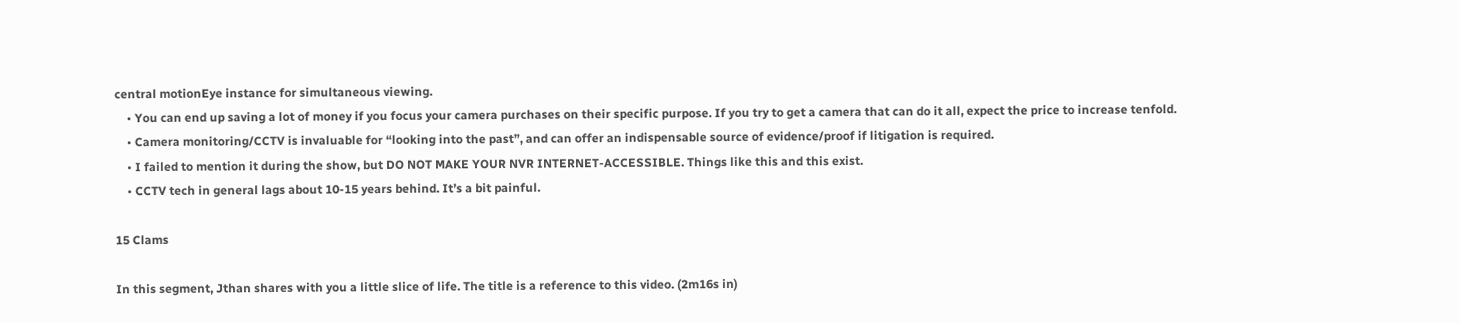central motionEye instance for simultaneous viewing.
    • You can end up saving a lot of money if you focus your camera purchases on their specific purpose. If you try to get a camera that can do it all, expect the price to increase tenfold.
    • Camera monitoring/CCTV is invaluable for “looking into the past”, and can offer an indispensable source of evidence/proof if litigation is required.
    • I failed to mention it during the show, but DO NOT MAKE YOUR NVR INTERNET-ACCESSIBLE. Things like this and this exist.
    • CCTV tech in general lags about 10-15 years behind. It’s a bit painful.

15 Clams

In this segment, Jthan shares with you a little slice of life. The title is a reference to this video. (2m16s in)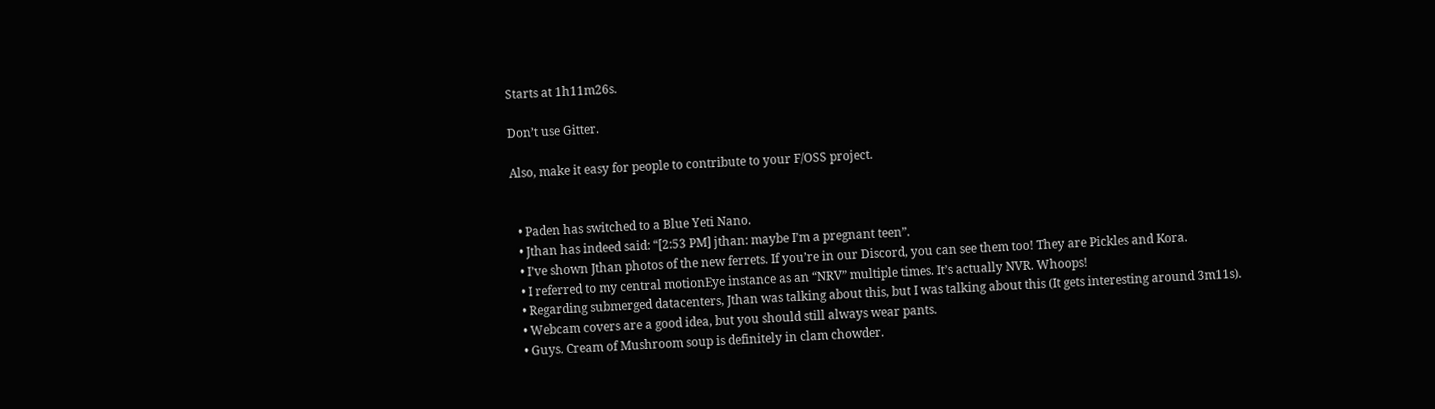Starts at 1h11m26s.

Don’t use Gitter.

Also, make it easy for people to contribute to your F/OSS project.


  • Paden has switched to a Blue Yeti Nano.
  • Jthan has indeed said: “[2:53 PM] jthan: maybe I’m a pregnant teen”.
  • I’ve shown Jthan photos of the new ferrets. If you’re in our Discord, you can see them too! They are Pickles and Kora.
  • I referred to my central motionEye instance as an “NRV” multiple times. It’s actually NVR. Whoops!
  • Regarding submerged datacenters, Jthan was talking about this, but I was talking about this (It gets interesting around 3m11s).
  • Webcam covers are a good idea, but you should still always wear pants.
  • Guys. Cream of Mushroom soup is definitely in clam chowder.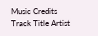Music Credits
Track Title Artist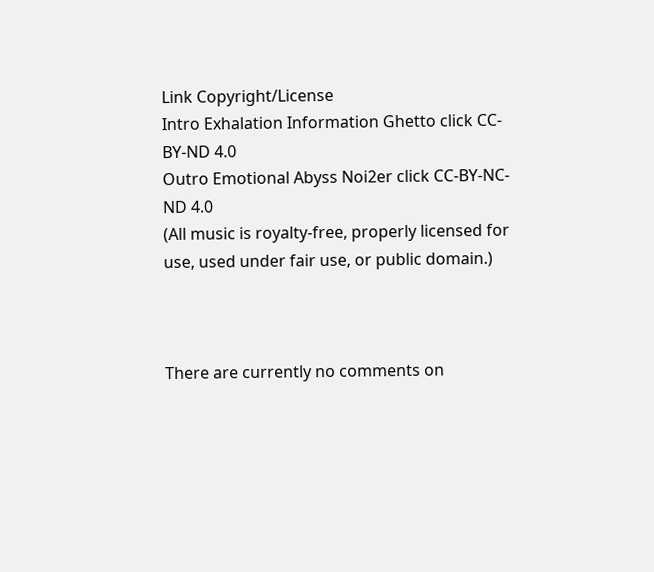Link Copyright/License
Intro Exhalation Information Ghetto click CC-BY-ND 4.0
Outro Emotional Abyss Noi2er click CC-BY-NC-ND 4.0
(All music is royalty-free, properly licensed for use, used under fair use, or public domain.)



There are currently no comments on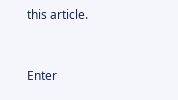this article.


Enter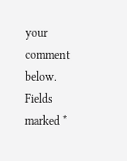your comment below. Fields marked *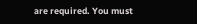are required. You must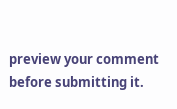preview your comment before submitting it.